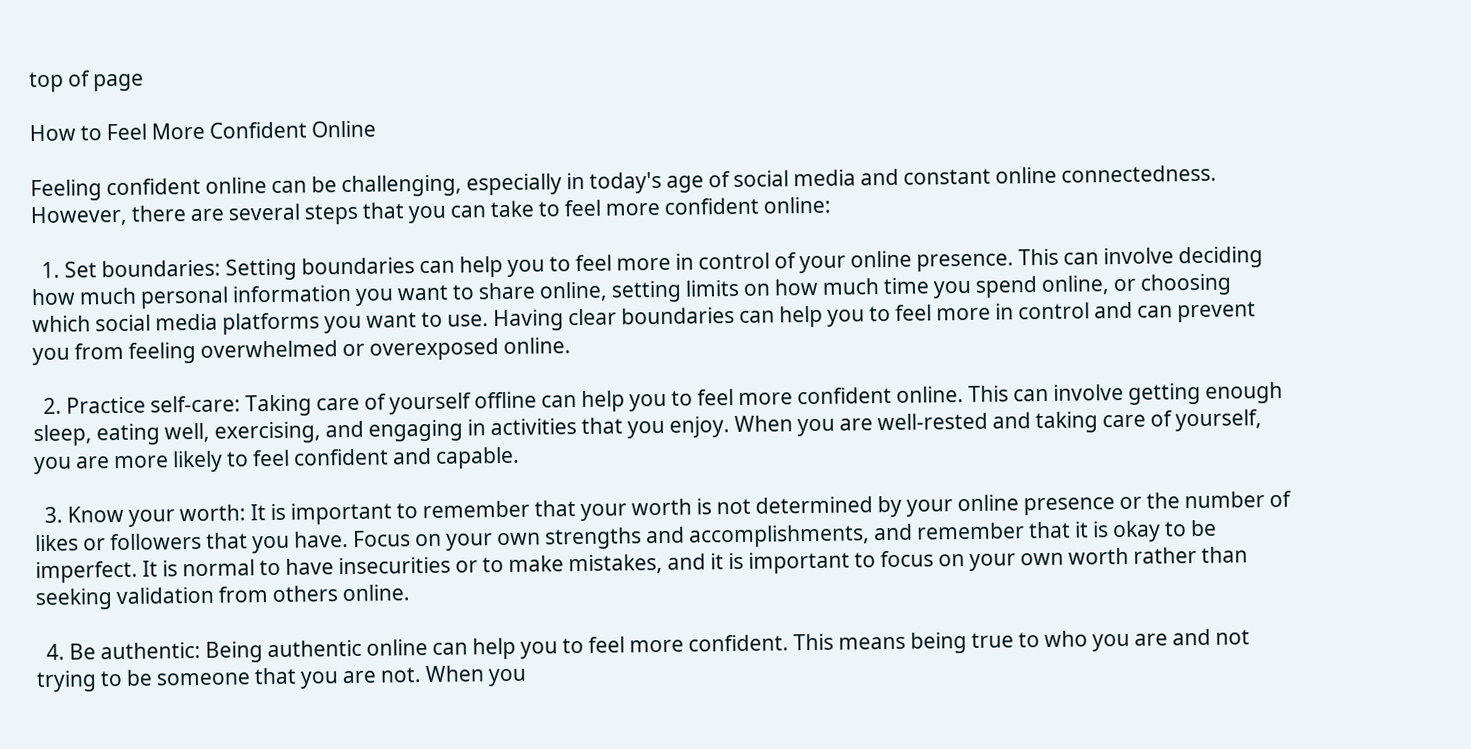top of page

How to Feel More Confident Online

Feeling confident online can be challenging, especially in today's age of social media and constant online connectedness. However, there are several steps that you can take to feel more confident online:

  1. Set boundaries: Setting boundaries can help you to feel more in control of your online presence. This can involve deciding how much personal information you want to share online, setting limits on how much time you spend online, or choosing which social media platforms you want to use. Having clear boundaries can help you to feel more in control and can prevent you from feeling overwhelmed or overexposed online.

  2. Practice self-care: Taking care of yourself offline can help you to feel more confident online. This can involve getting enough sleep, eating well, exercising, and engaging in activities that you enjoy. When you are well-rested and taking care of yourself, you are more likely to feel confident and capable.

  3. Know your worth: It is important to remember that your worth is not determined by your online presence or the number of likes or followers that you have. Focus on your own strengths and accomplishments, and remember that it is okay to be imperfect. It is normal to have insecurities or to make mistakes, and it is important to focus on your own worth rather than seeking validation from others online.

  4. Be authentic: Being authentic online can help you to feel more confident. This means being true to who you are and not trying to be someone that you are not. When you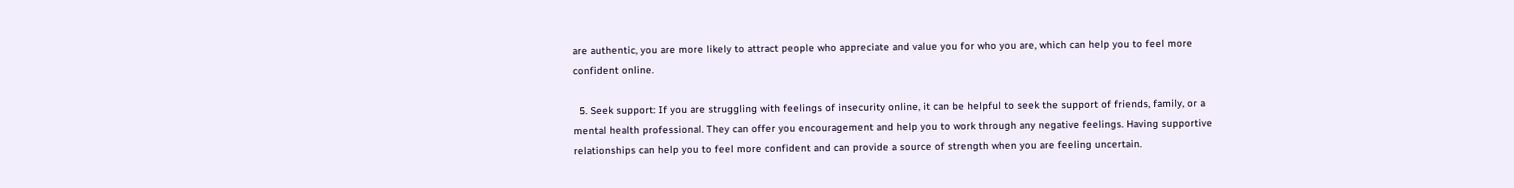are authentic, you are more likely to attract people who appreciate and value you for who you are, which can help you to feel more confident online.

  5. Seek support: If you are struggling with feelings of insecurity online, it can be helpful to seek the support of friends, family, or a mental health professional. They can offer you encouragement and help you to work through any negative feelings. Having supportive relationships can help you to feel more confident and can provide a source of strength when you are feeling uncertain.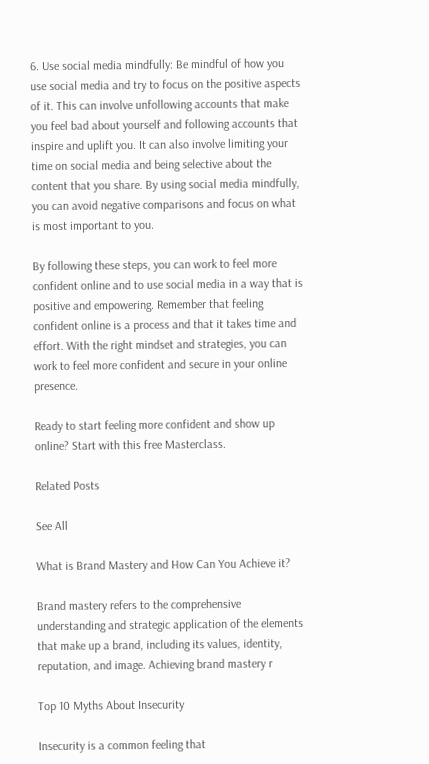6. Use social media mindfully: Be mindful of how you use social media and try to focus on the positive aspects of it. This can involve unfollowing accounts that make you feel bad about yourself and following accounts that inspire and uplift you. It can also involve limiting your time on social media and being selective about the content that you share. By using social media mindfully, you can avoid negative comparisons and focus on what is most important to you.

By following these steps, you can work to feel more confident online and to use social media in a way that is positive and empowering. Remember that feeling confident online is a process and that it takes time and effort. With the right mindset and strategies, you can work to feel more confident and secure in your online presence.

Ready to start feeling more confident and show up online? Start with this free Masterclass.

Related Posts

See All

What is Brand Mastery and How Can You Achieve it?

Brand mastery refers to the comprehensive understanding and strategic application of the elements that make up a brand, including its values, identity, reputation, and image. Achieving brand mastery r

Top 10 Myths About Insecurity

Insecurity is a common feeling that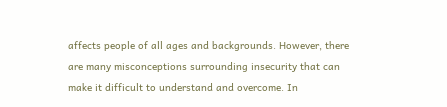affects people of all ages and backgrounds. However, there are many misconceptions surrounding insecurity that can make it difficult to understand and overcome. In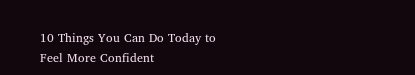10 Things You Can Do Today to Feel More Confident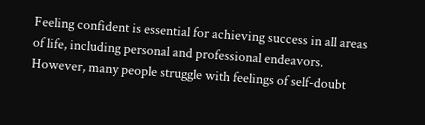Feeling confident is essential for achieving success in all areas of life, including personal and professional endeavors. However, many people struggle with feelings of self-doubt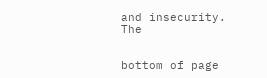and insecurity. The


bottom of page